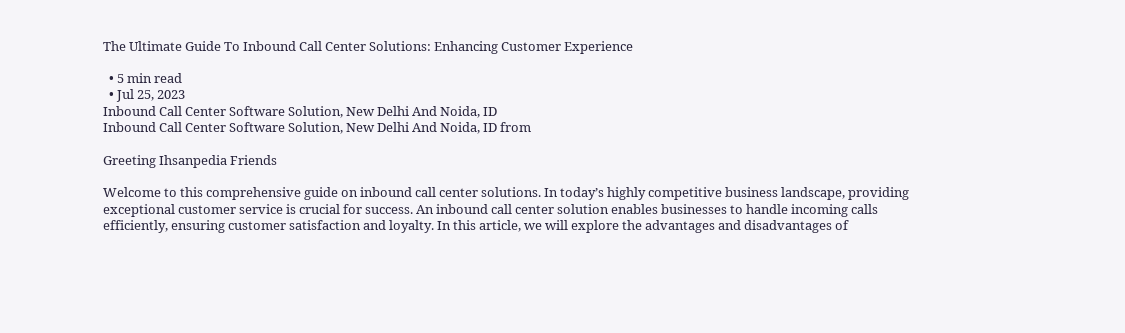The Ultimate Guide To Inbound Call Center Solutions: Enhancing Customer Experience

  • 5 min read
  • Jul 25, 2023
Inbound Call Center Software Solution, New Delhi And Noida, ID
Inbound Call Center Software Solution, New Delhi And Noida, ID from

Greeting Ihsanpedia Friends

Welcome to this comprehensive guide on inbound call center solutions. In today’s highly competitive business landscape, providing exceptional customer service is crucial for success. An inbound call center solution enables businesses to handle incoming calls efficiently, ensuring customer satisfaction and loyalty. In this article, we will explore the advantages and disadvantages of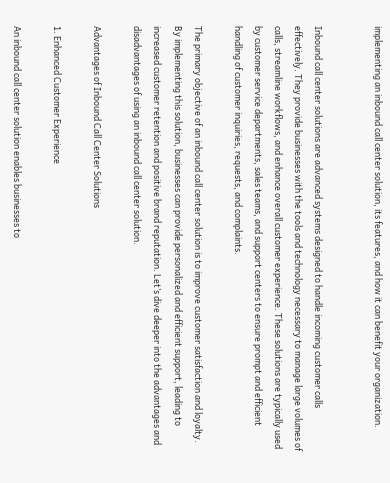implementing an inbound call center solution, its features, and how it can benefit your organization.


Inbound call center solutions are advanced systems designed to handle incoming customer calls effectively. They provide businesses with the tools and technology necessary to manage large volumes of calls, streamline workflows, and enhance overall customer experience. These solutions are typically used by customer service departments, sales teams, and support centers to ensure prompt and efficient handling of customer inquiries, requests, and complaints.

The primary objective of an inbound call center solution is to improve customer satisfaction and loyalty. By implementing this solution, businesses can provide personalized and efficient support, leading to increased customer retention and positive brand reputation. Let’s dive deeper into the advantages and disadvantages of using an inbound call center solution.

Advantages of Inbound Call Center Solutions

1. Enhanced Customer Experience

An inbound call center solution enables businesses to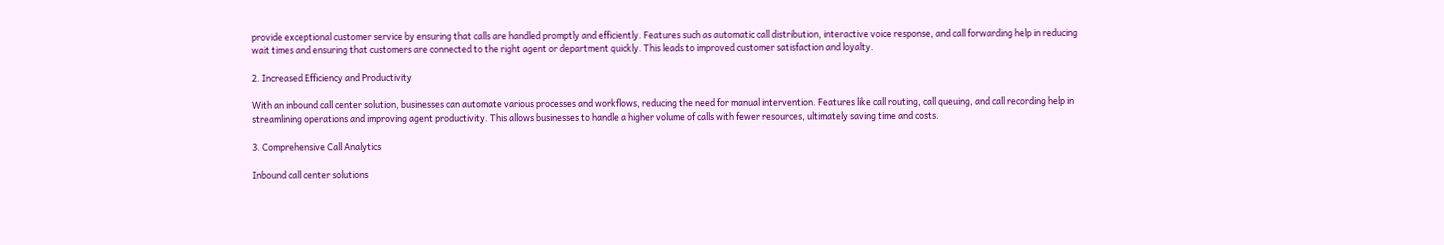provide exceptional customer service by ensuring that calls are handled promptly and efficiently. Features such as automatic call distribution, interactive voice response, and call forwarding help in reducing wait times and ensuring that customers are connected to the right agent or department quickly. This leads to improved customer satisfaction and loyalty.

2. Increased Efficiency and Productivity

With an inbound call center solution, businesses can automate various processes and workflows, reducing the need for manual intervention. Features like call routing, call queuing, and call recording help in streamlining operations and improving agent productivity. This allows businesses to handle a higher volume of calls with fewer resources, ultimately saving time and costs.

3. Comprehensive Call Analytics

Inbound call center solutions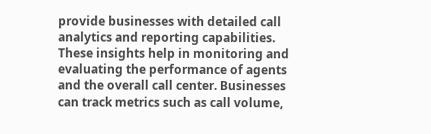provide businesses with detailed call analytics and reporting capabilities. These insights help in monitoring and evaluating the performance of agents and the overall call center. Businesses can track metrics such as call volume,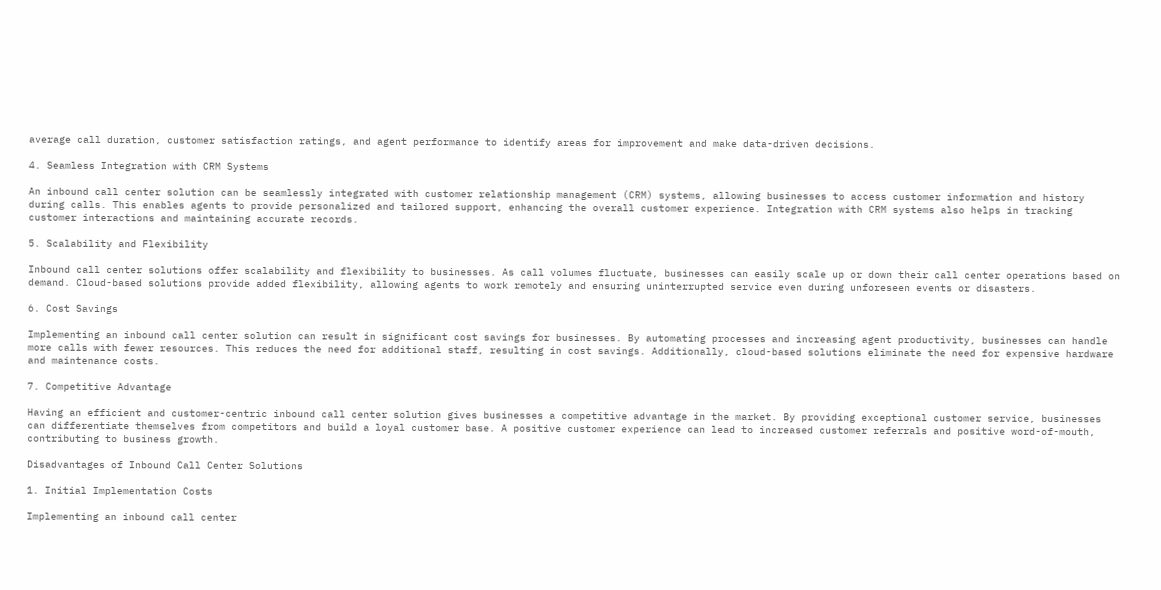average call duration, customer satisfaction ratings, and agent performance to identify areas for improvement and make data-driven decisions.

4. Seamless Integration with CRM Systems

An inbound call center solution can be seamlessly integrated with customer relationship management (CRM) systems, allowing businesses to access customer information and history during calls. This enables agents to provide personalized and tailored support, enhancing the overall customer experience. Integration with CRM systems also helps in tracking customer interactions and maintaining accurate records.

5. Scalability and Flexibility

Inbound call center solutions offer scalability and flexibility to businesses. As call volumes fluctuate, businesses can easily scale up or down their call center operations based on demand. Cloud-based solutions provide added flexibility, allowing agents to work remotely and ensuring uninterrupted service even during unforeseen events or disasters.

6. Cost Savings

Implementing an inbound call center solution can result in significant cost savings for businesses. By automating processes and increasing agent productivity, businesses can handle more calls with fewer resources. This reduces the need for additional staff, resulting in cost savings. Additionally, cloud-based solutions eliminate the need for expensive hardware and maintenance costs.

7. Competitive Advantage

Having an efficient and customer-centric inbound call center solution gives businesses a competitive advantage in the market. By providing exceptional customer service, businesses can differentiate themselves from competitors and build a loyal customer base. A positive customer experience can lead to increased customer referrals and positive word-of-mouth, contributing to business growth.

Disadvantages of Inbound Call Center Solutions

1. Initial Implementation Costs

Implementing an inbound call center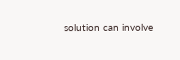solution can involve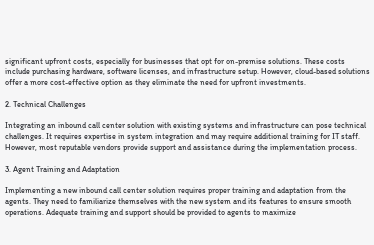significant upfront costs, especially for businesses that opt for on-premise solutions. These costs include purchasing hardware, software licenses, and infrastructure setup. However, cloud-based solutions offer a more cost-effective option as they eliminate the need for upfront investments.

2. Technical Challenges

Integrating an inbound call center solution with existing systems and infrastructure can pose technical challenges. It requires expertise in system integration and may require additional training for IT staff. However, most reputable vendors provide support and assistance during the implementation process.

3. Agent Training and Adaptation

Implementing a new inbound call center solution requires proper training and adaptation from the agents. They need to familiarize themselves with the new system and its features to ensure smooth operations. Adequate training and support should be provided to agents to maximize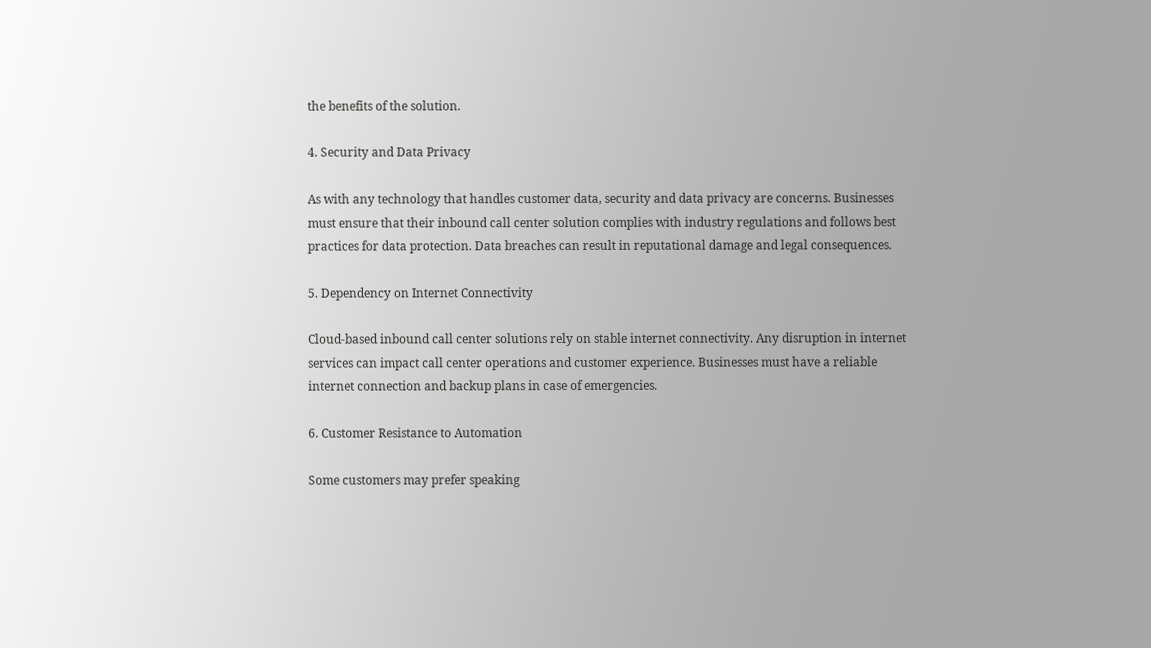the benefits of the solution.

4. Security and Data Privacy

As with any technology that handles customer data, security and data privacy are concerns. Businesses must ensure that their inbound call center solution complies with industry regulations and follows best practices for data protection. Data breaches can result in reputational damage and legal consequences.

5. Dependency on Internet Connectivity

Cloud-based inbound call center solutions rely on stable internet connectivity. Any disruption in internet services can impact call center operations and customer experience. Businesses must have a reliable internet connection and backup plans in case of emergencies.

6. Customer Resistance to Automation

Some customers may prefer speaking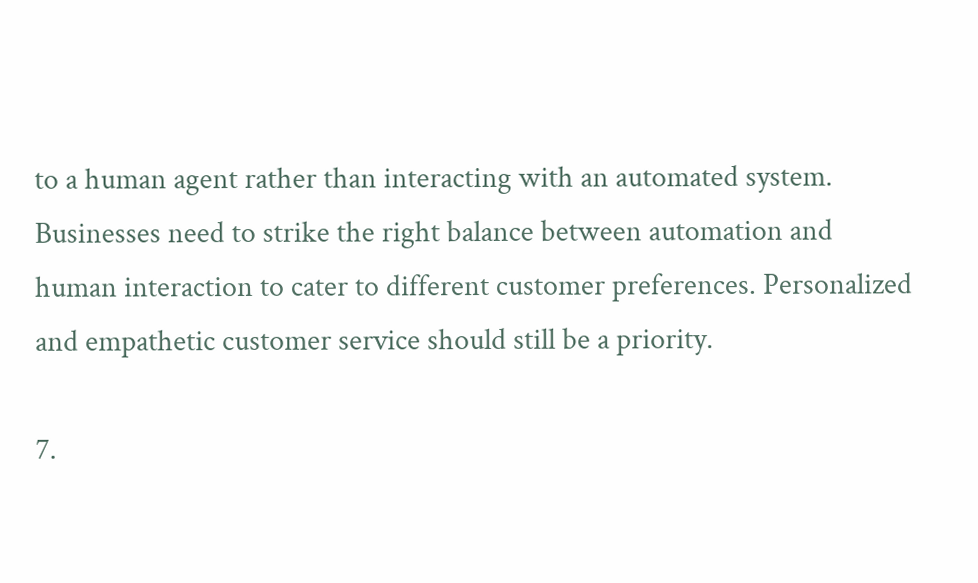to a human agent rather than interacting with an automated system. Businesses need to strike the right balance between automation and human interaction to cater to different customer preferences. Personalized and empathetic customer service should still be a priority.

7.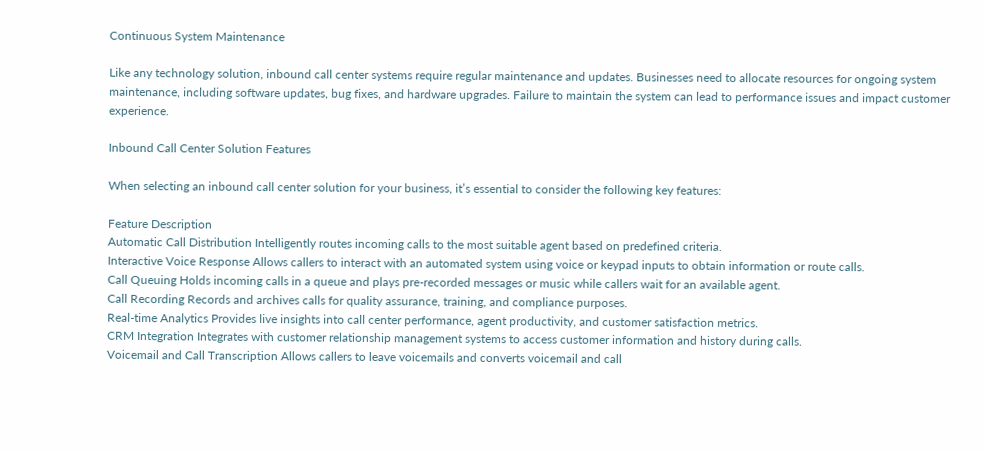Continuous System Maintenance

Like any technology solution, inbound call center systems require regular maintenance and updates. Businesses need to allocate resources for ongoing system maintenance, including software updates, bug fixes, and hardware upgrades. Failure to maintain the system can lead to performance issues and impact customer experience.

Inbound Call Center Solution Features

When selecting an inbound call center solution for your business, it’s essential to consider the following key features:

Feature Description
Automatic Call Distribution Intelligently routes incoming calls to the most suitable agent based on predefined criteria.
Interactive Voice Response Allows callers to interact with an automated system using voice or keypad inputs to obtain information or route calls.
Call Queuing Holds incoming calls in a queue and plays pre-recorded messages or music while callers wait for an available agent.
Call Recording Records and archives calls for quality assurance, training, and compliance purposes.
Real-time Analytics Provides live insights into call center performance, agent productivity, and customer satisfaction metrics.
CRM Integration Integrates with customer relationship management systems to access customer information and history during calls.
Voicemail and Call Transcription Allows callers to leave voicemails and converts voicemail and call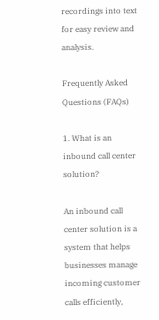recordings into text for easy review and analysis.

Frequently Asked Questions (FAQs)

1. What is an inbound call center solution?

An inbound call center solution is a system that helps businesses manage incoming customer calls efficiently,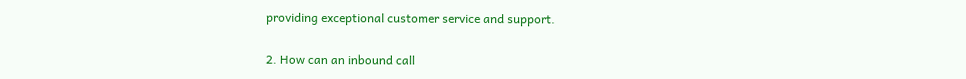providing exceptional customer service and support.

2. How can an inbound call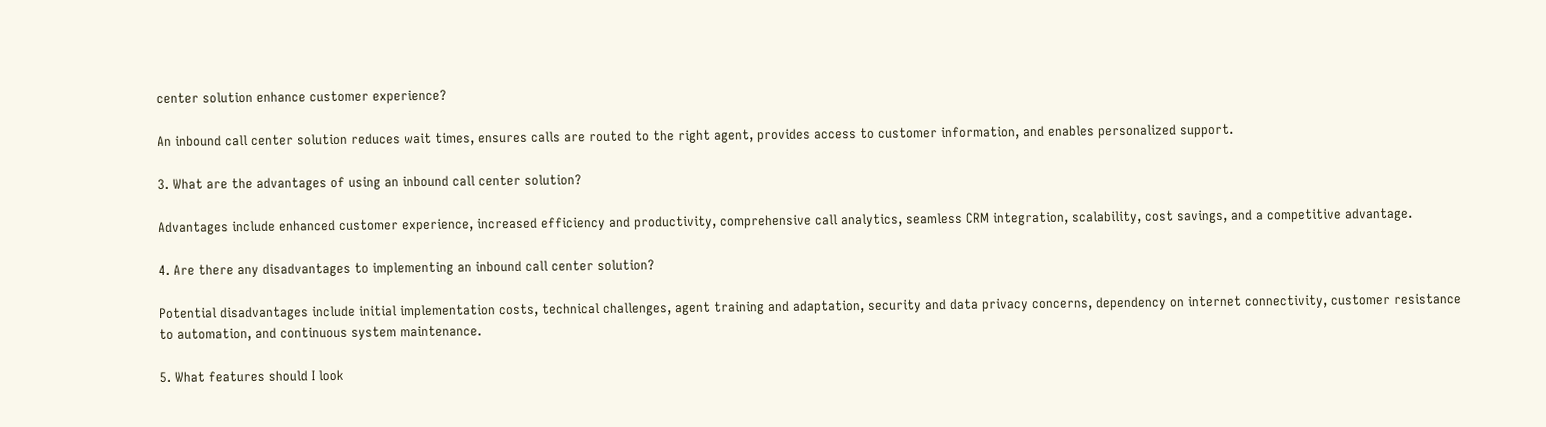center solution enhance customer experience?

An inbound call center solution reduces wait times, ensures calls are routed to the right agent, provides access to customer information, and enables personalized support.

3. What are the advantages of using an inbound call center solution?

Advantages include enhanced customer experience, increased efficiency and productivity, comprehensive call analytics, seamless CRM integration, scalability, cost savings, and a competitive advantage.

4. Are there any disadvantages to implementing an inbound call center solution?

Potential disadvantages include initial implementation costs, technical challenges, agent training and adaptation, security and data privacy concerns, dependency on internet connectivity, customer resistance to automation, and continuous system maintenance.

5. What features should I look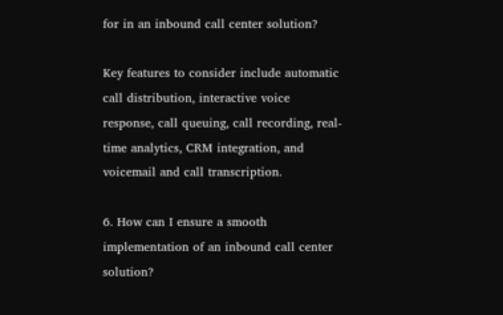for in an inbound call center solution?

Key features to consider include automatic call distribution, interactive voice response, call queuing, call recording, real-time analytics, CRM integration, and voicemail and call transcription.

6. How can I ensure a smooth implementation of an inbound call center solution?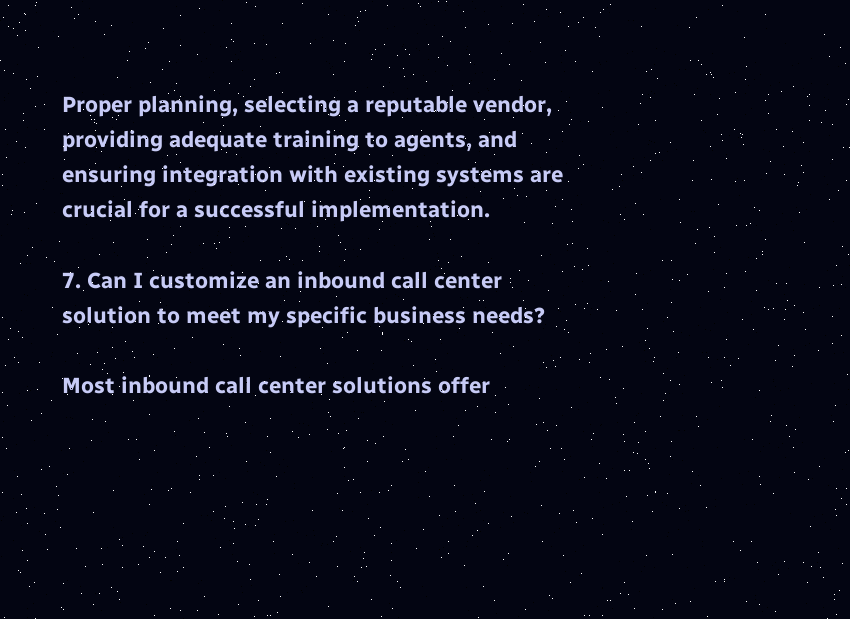Proper planning, selecting a reputable vendor, providing adequate training to agents, and ensuring integration with existing systems are crucial for a successful implementation.

7. Can I customize an inbound call center solution to meet my specific business needs?

Most inbound call center solutions offer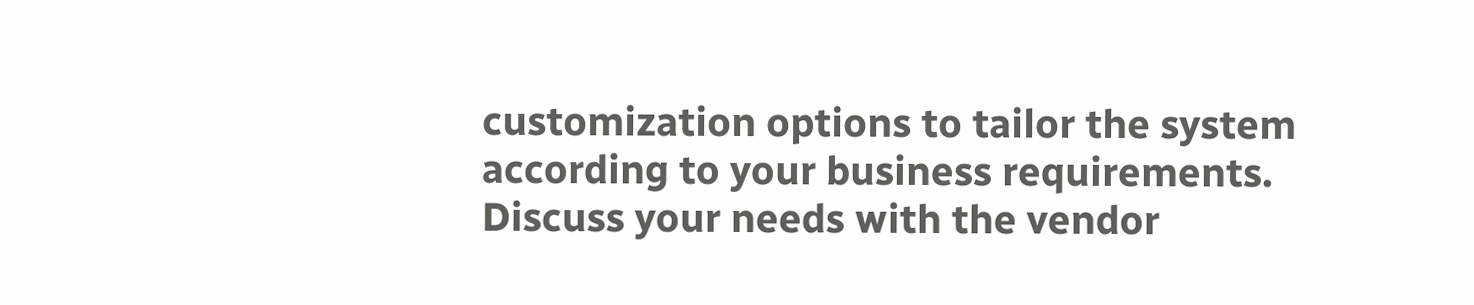customization options to tailor the system according to your business requirements. Discuss your needs with the vendor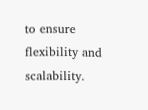to ensure flexibility and scalability.